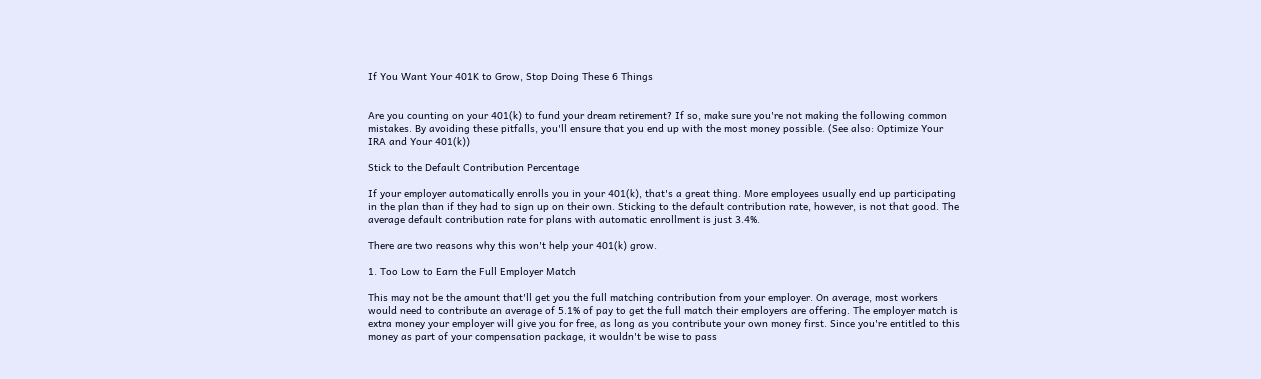If You Want Your 401K to Grow, Stop Doing These 6 Things


Are you counting on your 401(k) to fund your dream retirement? If so, make sure you're not making the following common mistakes. By avoiding these pitfalls, you'll ensure that you end up with the most money possible. (See also: Optimize Your IRA and Your 401(k))

Stick to the Default Contribution Percentage

If your employer automatically enrolls you in your 401(k), that's a great thing. More employees usually end up participating in the plan than if they had to sign up on their own. Sticking to the default contribution rate, however, is not that good. The average default contribution rate for plans with automatic enrollment is just 3.4%.

There are two reasons why this won't help your 401(k) grow.

1. Too Low to Earn the Full Employer Match

This may not be the amount that'll get you the full matching contribution from your employer. On average, most workers would need to contribute an average of 5.1% of pay to get the full match their employers are offering. The employer match is extra money your employer will give you for free, as long as you contribute your own money first. Since you're entitled to this money as part of your compensation package, it wouldn't be wise to pass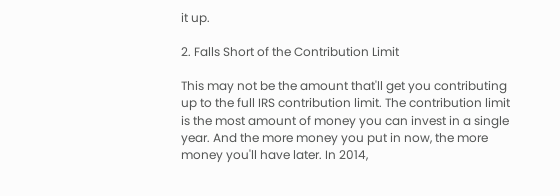it up.

2. Falls Short of the Contribution Limit

This may not be the amount that'll get you contributing up to the full IRS contribution limit. The contribution limit is the most amount of money you can invest in a single year. And the more money you put in now, the more money you'll have later. In 2014,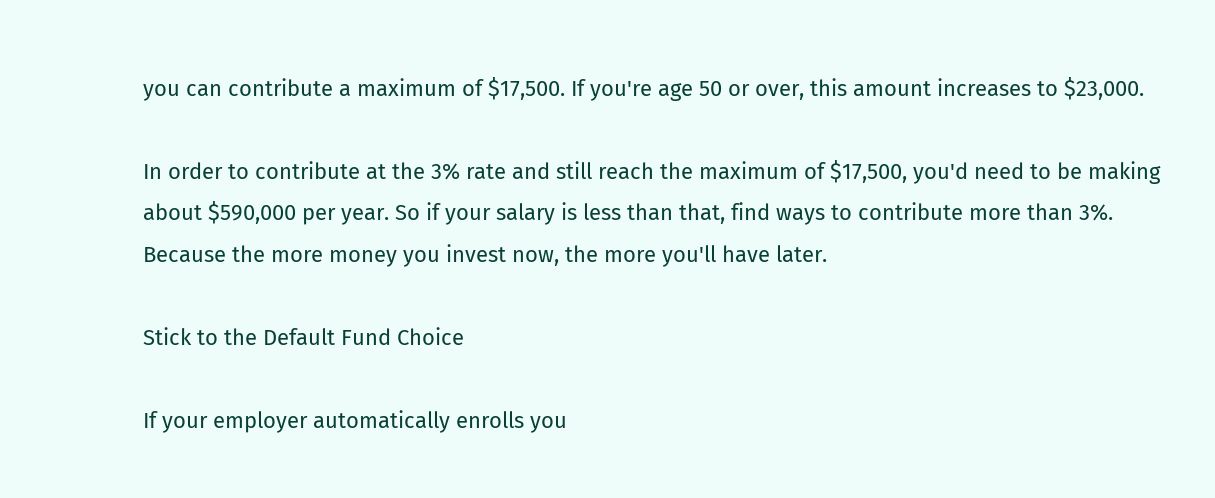you can contribute a maximum of $17,500. If you're age 50 or over, this amount increases to $23,000.

In order to contribute at the 3% rate and still reach the maximum of $17,500, you'd need to be making about $590,000 per year. So if your salary is less than that, find ways to contribute more than 3%. Because the more money you invest now, the more you'll have later.

Stick to the Default Fund Choice

If your employer automatically enrolls you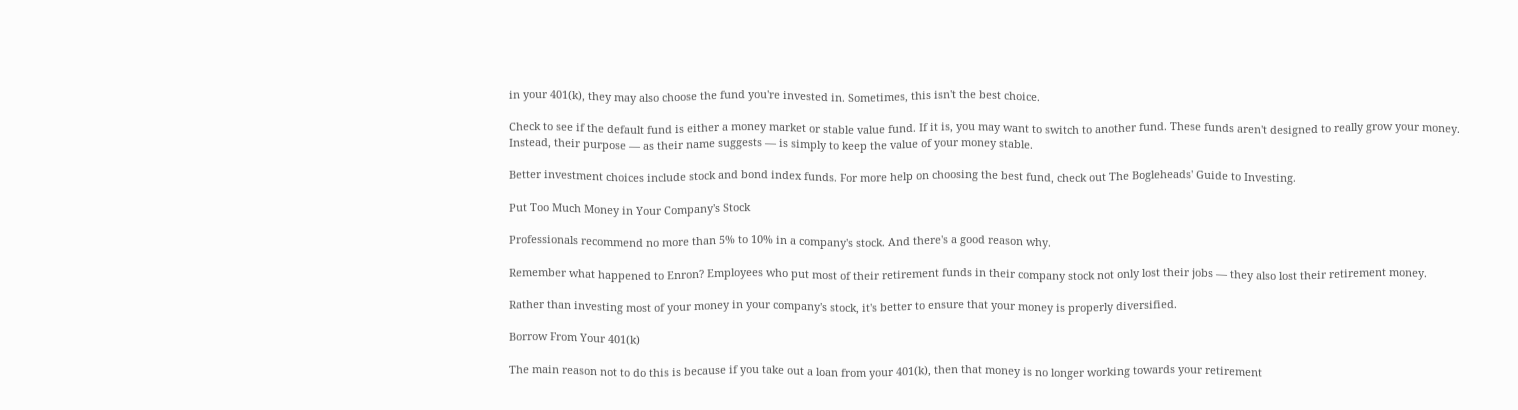in your 401(k), they may also choose the fund you're invested in. Sometimes, this isn't the best choice.

Check to see if the default fund is either a money market or stable value fund. If it is, you may want to switch to another fund. These funds aren't designed to really grow your money. Instead, their purpose — as their name suggests — is simply to keep the value of your money stable.

Better investment choices include stock and bond index funds. For more help on choosing the best fund, check out The Bogleheads' Guide to Investing.

Put Too Much Money in Your Company's Stock

Professionals recommend no more than 5% to 10% in a company's stock. And there's a good reason why.

Remember what happened to Enron? Employees who put most of their retirement funds in their company stock not only lost their jobs — they also lost their retirement money.

Rather than investing most of your money in your company's stock, it's better to ensure that your money is properly diversified.

Borrow From Your 401(k)

The main reason not to do this is because if you take out a loan from your 401(k), then that money is no longer working towards your retirement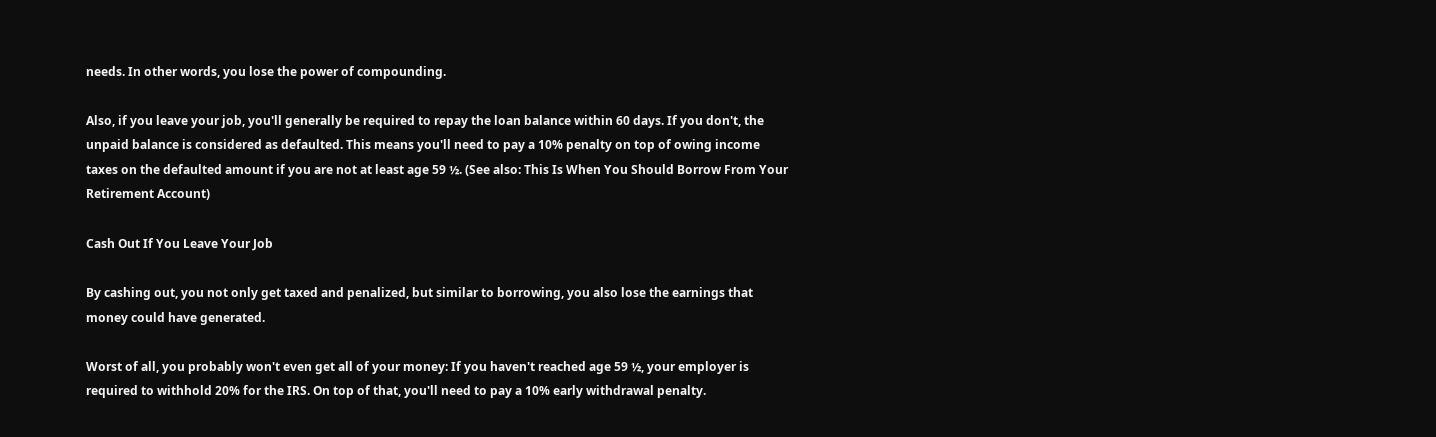needs. In other words, you lose the power of compounding.

Also, if you leave your job, you'll generally be required to repay the loan balance within 60 days. If you don't, the unpaid balance is considered as defaulted. This means you'll need to pay a 10% penalty on top of owing income taxes on the defaulted amount if you are not at least age 59 ½. (See also: This Is When You Should Borrow From Your Retirement Account)

Cash Out If You Leave Your Job

By cashing out, you not only get taxed and penalized, but similar to borrowing, you also lose the earnings that money could have generated.

Worst of all, you probably won't even get all of your money: If you haven't reached age 59 ½, your employer is required to withhold 20% for the IRS. On top of that, you'll need to pay a 10% early withdrawal penalty.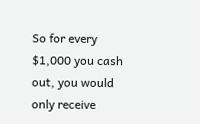So for every $1,000 you cash out, you would only receive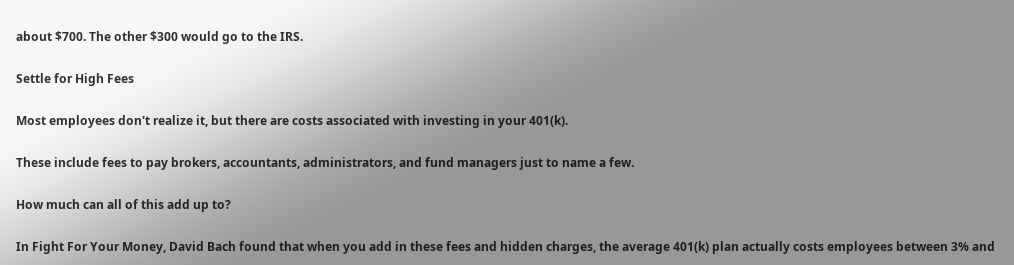about $700. The other $300 would go to the IRS.

Settle for High Fees

Most employees don't realize it, but there are costs associated with investing in your 401(k).

These include fees to pay brokers, accountants, administrators, and fund managers just to name a few.

How much can all of this add up to?

In Fight For Your Money, David Bach found that when you add in these fees and hidden charges, the average 401(k) plan actually costs employees between 3% and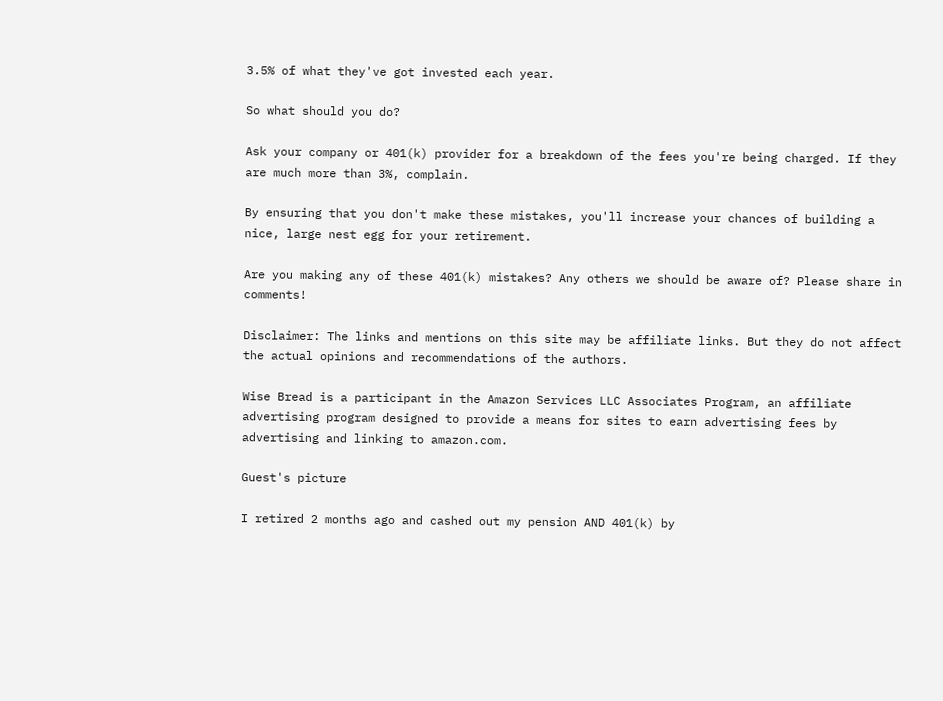3.5% of what they've got invested each year.

So what should you do?

Ask your company or 401(k) provider for a breakdown of the fees you're being charged. If they are much more than 3%, complain.

By ensuring that you don't make these mistakes, you'll increase your chances of building a nice, large nest egg for your retirement.

Are you making any of these 401(k) mistakes? Any others we should be aware of? Please share in comments!

Disclaimer: The links and mentions on this site may be affiliate links. But they do not affect the actual opinions and recommendations of the authors.

Wise Bread is a participant in the Amazon Services LLC Associates Program, an affiliate advertising program designed to provide a means for sites to earn advertising fees by advertising and linking to amazon.com.

Guest's picture

I retired 2 months ago and cashed out my pension AND 401(k) by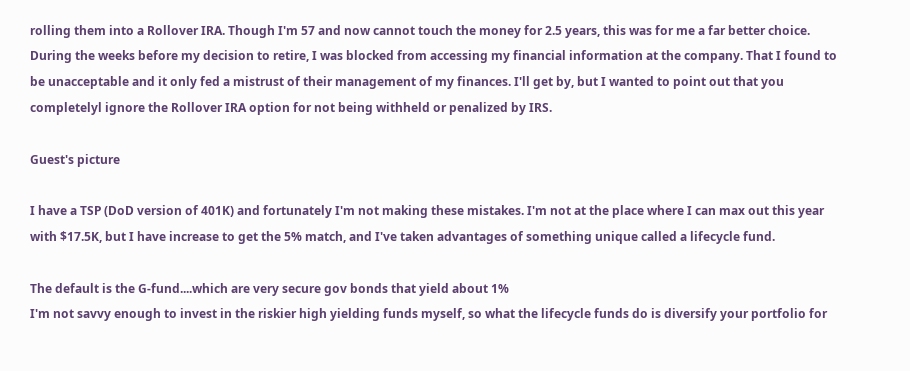rolling them into a Rollover IRA. Though I'm 57 and now cannot touch the money for 2.5 years, this was for me a far better choice. During the weeks before my decision to retire, I was blocked from accessing my financial information at the company. That I found to be unacceptable and it only fed a mistrust of their management of my finances. I'll get by, but I wanted to point out that you completelyl ignore the Rollover IRA option for not being withheld or penalized by IRS.

Guest's picture

I have a TSP (DoD version of 401K) and fortunately I'm not making these mistakes. I'm not at the place where I can max out this year with $17.5K, but I have increase to get the 5% match, and I've taken advantages of something unique called a lifecycle fund.

The default is the G-fund....which are very secure gov bonds that yield about 1%
I'm not savvy enough to invest in the riskier high yielding funds myself, so what the lifecycle funds do is diversify your portfolio for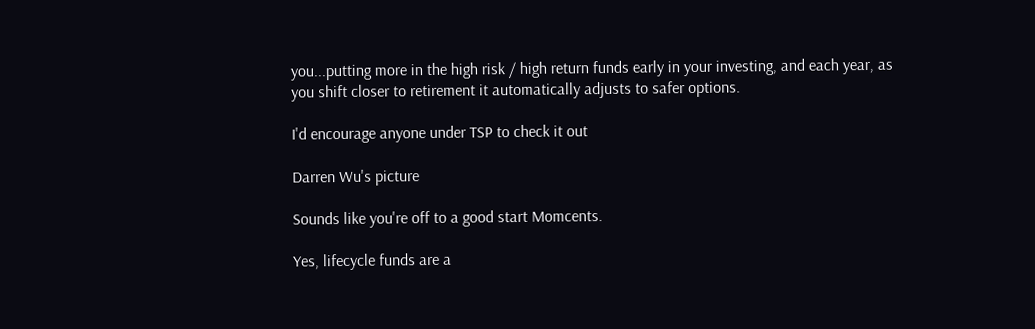you...putting more in the high risk / high return funds early in your investing, and each year, as you shift closer to retirement it automatically adjusts to safer options.

I'd encourage anyone under TSP to check it out

Darren Wu's picture

Sounds like you're off to a good start Momcents.

Yes, lifecycle funds are a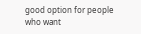good option for people who want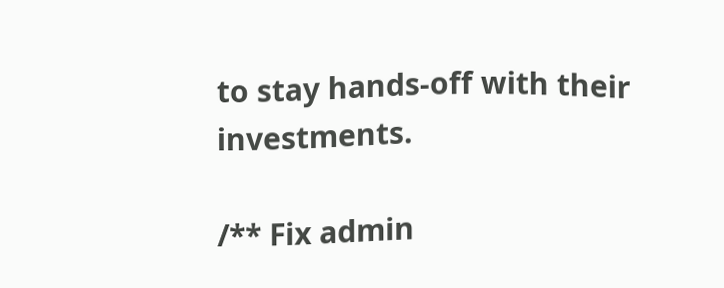to stay hands-off with their investments.

/** Fix admin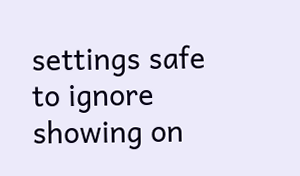settings safe to ignore showing on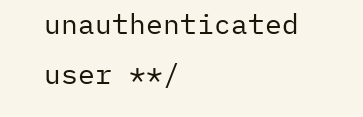unauthenticated user **/